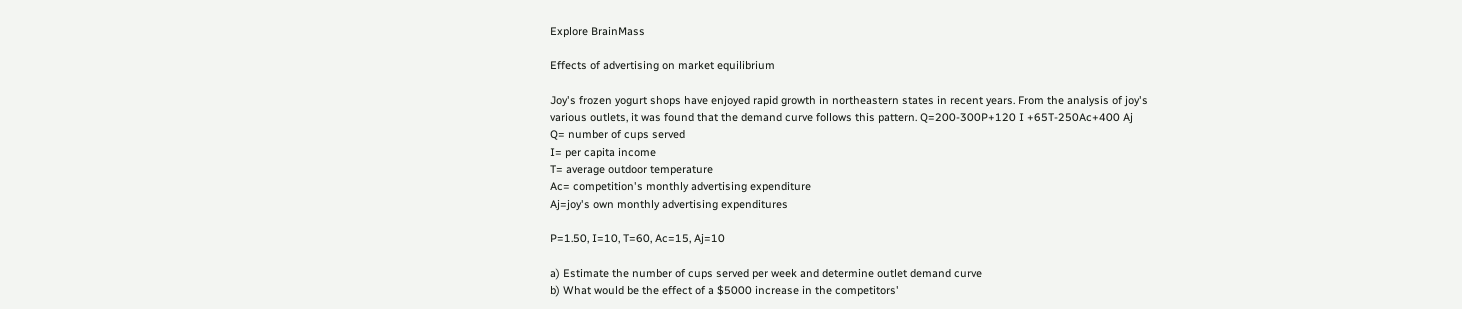Explore BrainMass

Effects of advertising on market equilibrium

Joy's frozen yogurt shops have enjoyed rapid growth in northeastern states in recent years. From the analysis of joy's various outlets, it was found that the demand curve follows this pattern. Q=200-300P+120 I +65T-250Ac+400 Aj
Q= number of cups served
I= per capita income
T= average outdoor temperature
Ac= competition's monthly advertising expenditure
Aj=joy's own monthly advertising expenditures

P=1.50, I=10, T=60, Ac=15, Aj=10

a) Estimate the number of cups served per week and determine outlet demand curve
b) What would be the effect of a $5000 increase in the competitors'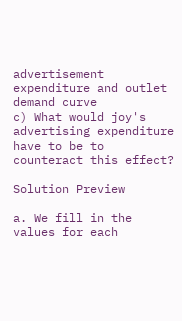advertisement expenditure and outlet demand curve
c) What would joy's advertising expenditure have to be to counteract this effect?

Solution Preview

a. We fill in the values for each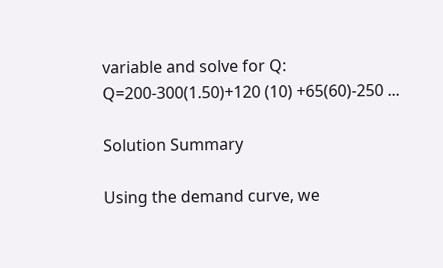variable and solve for Q:
Q=200-300(1.50)+120 (10) +65(60)-250 ...

Solution Summary

Using the demand curve, we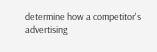determine how a competitor's advertising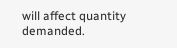will affect quantity demanded.